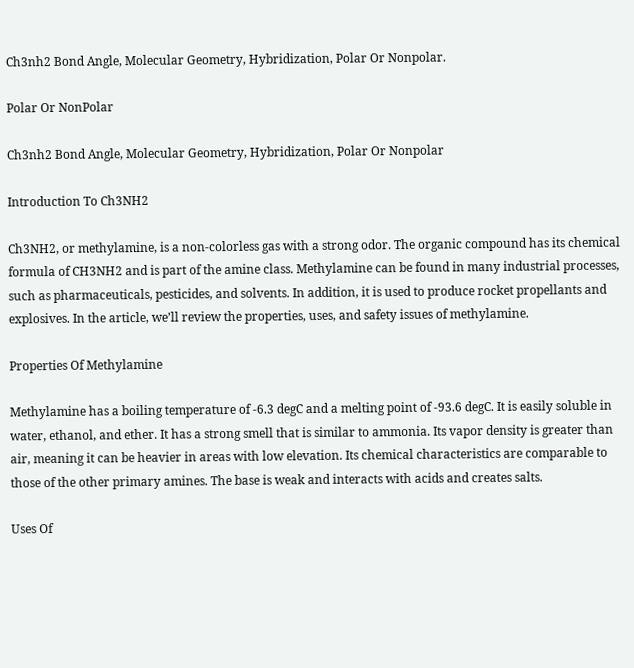Ch3nh2 Bond Angle, Molecular Geometry, Hybridization, Polar Or Nonpolar.

Polar Or NonPolar

Ch3nh2 Bond Angle, Molecular Geometry, Hybridization, Polar Or Nonpolar

Introduction To Ch3NH2

Ch3NH2, or methylamine, is a non-colorless gas with a strong odor. The organic compound has its chemical formula of CH3NH2 and is part of the amine class. Methylamine can be found in many industrial processes, such as pharmaceuticals, pesticides, and solvents. In addition, it is used to produce rocket propellants and explosives. In the article, we’ll review the properties, uses, and safety issues of methylamine.

Properties Of Methylamine

Methylamine has a boiling temperature of -6.3 degC and a melting point of -93.6 degC. It is easily soluble in water, ethanol, and ether. It has a strong smell that is similar to ammonia. Its vapor density is greater than air, meaning it can be heavier in areas with low elevation. Its chemical characteristics are comparable to those of the other primary amines. The base is weak and interacts with acids and creates salts.

Uses Of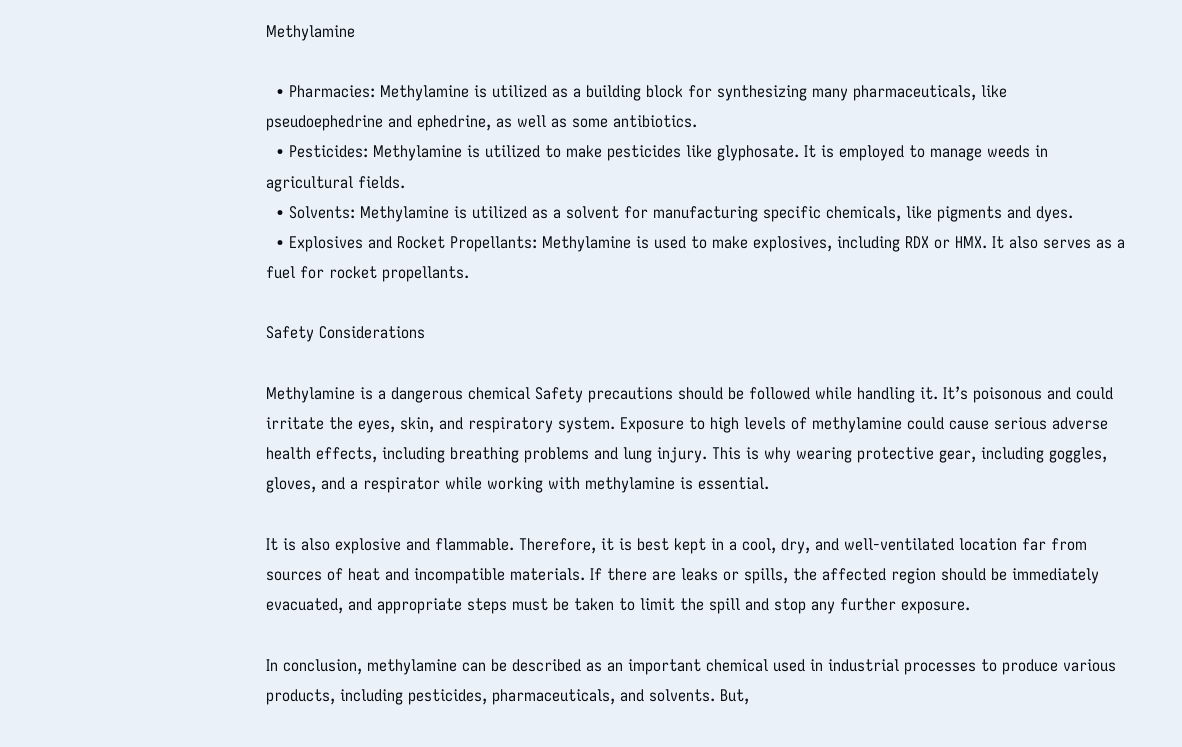Methylamine

  • Pharmacies: Methylamine is utilized as a building block for synthesizing many pharmaceuticals, like pseudoephedrine and ephedrine, as well as some antibiotics.
  • Pesticides: Methylamine is utilized to make pesticides like glyphosate. It is employed to manage weeds in agricultural fields.
  • Solvents: Methylamine is utilized as a solvent for manufacturing specific chemicals, like pigments and dyes.
  • Explosives and Rocket Propellants: Methylamine is used to make explosives, including RDX or HMX. It also serves as a fuel for rocket propellants.

Safety Considerations

Methylamine is a dangerous chemical Safety precautions should be followed while handling it. It’s poisonous and could irritate the eyes, skin, and respiratory system. Exposure to high levels of methylamine could cause serious adverse health effects, including breathing problems and lung injury. This is why wearing protective gear, including goggles, gloves, and a respirator while working with methylamine is essential.

It is also explosive and flammable. Therefore, it is best kept in a cool, dry, and well-ventilated location far from sources of heat and incompatible materials. If there are leaks or spills, the affected region should be immediately evacuated, and appropriate steps must be taken to limit the spill and stop any further exposure.

In conclusion, methylamine can be described as an important chemical used in industrial processes to produce various products, including pesticides, pharmaceuticals, and solvents. But,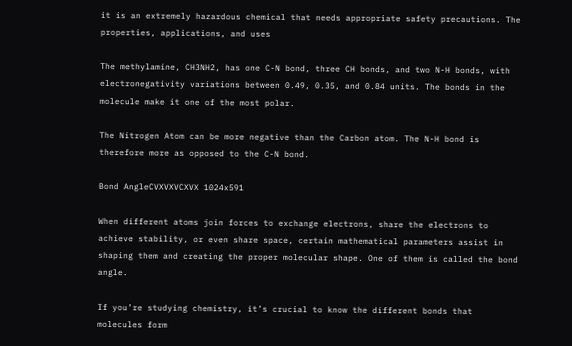it is an extremely hazardous chemical that needs appropriate safety precautions. The properties, applications, and uses

The methylamine, CH3NH2, has one C-N bond, three CH bonds, and two N-H bonds, with electronegativity variations between 0.49, 0.35, and 0.84 units. The bonds in the molecule make it one of the most polar.

The Nitrogen Atom can be more negative than the Carbon atom. The N-H bond is therefore more as opposed to the C-N bond.

Bond AngleCVXVXVCXVX 1024x591

When different atoms join forces to exchange electrons, share the electrons to achieve stability, or even share space, certain mathematical parameters assist in shaping them and creating the proper molecular shape. One of them is called the bond angle.

If you’re studying chemistry, it’s crucial to know the different bonds that molecules form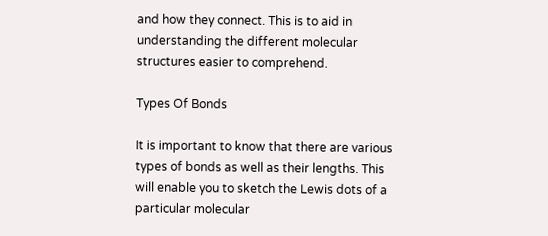and how they connect. This is to aid in understanding the different molecular structures easier to comprehend.

Types Of Bonds

It is important to know that there are various types of bonds as well as their lengths. This will enable you to sketch the Lewis dots of a particular molecular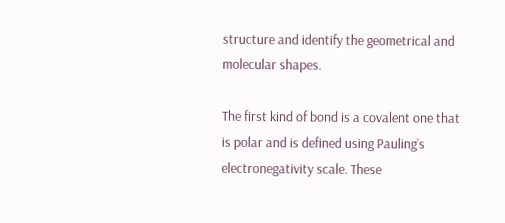structure and identify the geometrical and molecular shapes.

The first kind of bond is a covalent one that is polar and is defined using Pauling’s electronegativity scale. These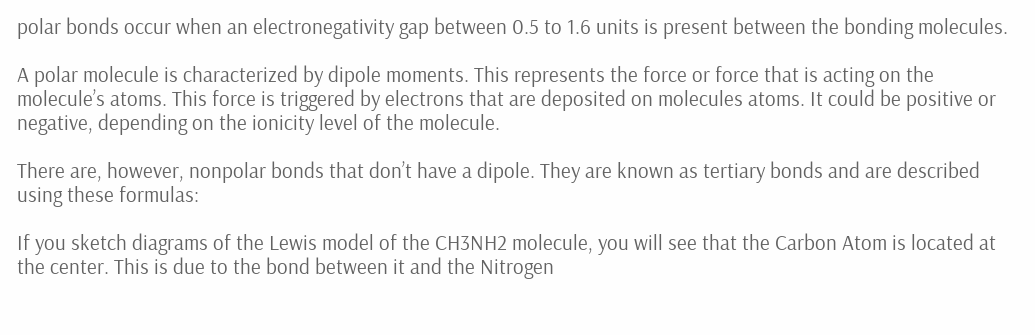polar bonds occur when an electronegativity gap between 0.5 to 1.6 units is present between the bonding molecules.

A polar molecule is characterized by dipole moments. This represents the force or force that is acting on the molecule’s atoms. This force is triggered by electrons that are deposited on molecules atoms. It could be positive or negative, depending on the ionicity level of the molecule.

There are, however, nonpolar bonds that don’t have a dipole. They are known as tertiary bonds and are described using these formulas:

If you sketch diagrams of the Lewis model of the CH3NH2 molecule, you will see that the Carbon Atom is located at the center. This is due to the bond between it and the Nitrogen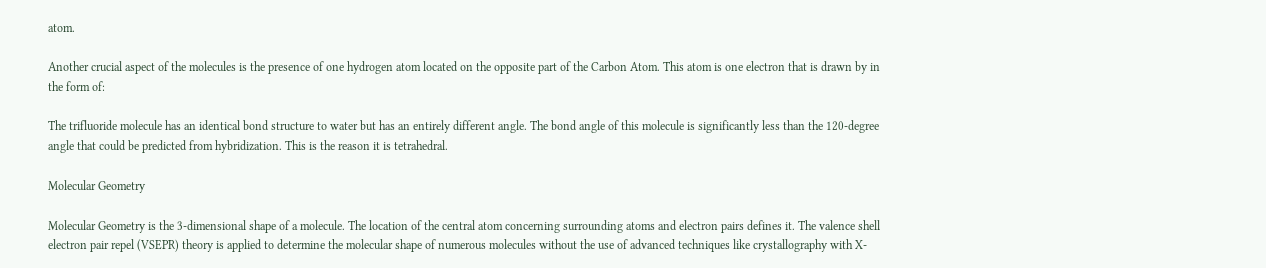atom.

Another crucial aspect of the molecules is the presence of one hydrogen atom located on the opposite part of the Carbon Atom. This atom is one electron that is drawn by in the form of:

The trifluoride molecule has an identical bond structure to water but has an entirely different angle. The bond angle of this molecule is significantly less than the 120-degree angle that could be predicted from hybridization. This is the reason it is tetrahedral.

Molecular Geometry

Molecular Geometry is the 3-dimensional shape of a molecule. The location of the central atom concerning surrounding atoms and electron pairs defines it. The valence shell electron pair repel (VSEPR) theory is applied to determine the molecular shape of numerous molecules without the use of advanced techniques like crystallography with X-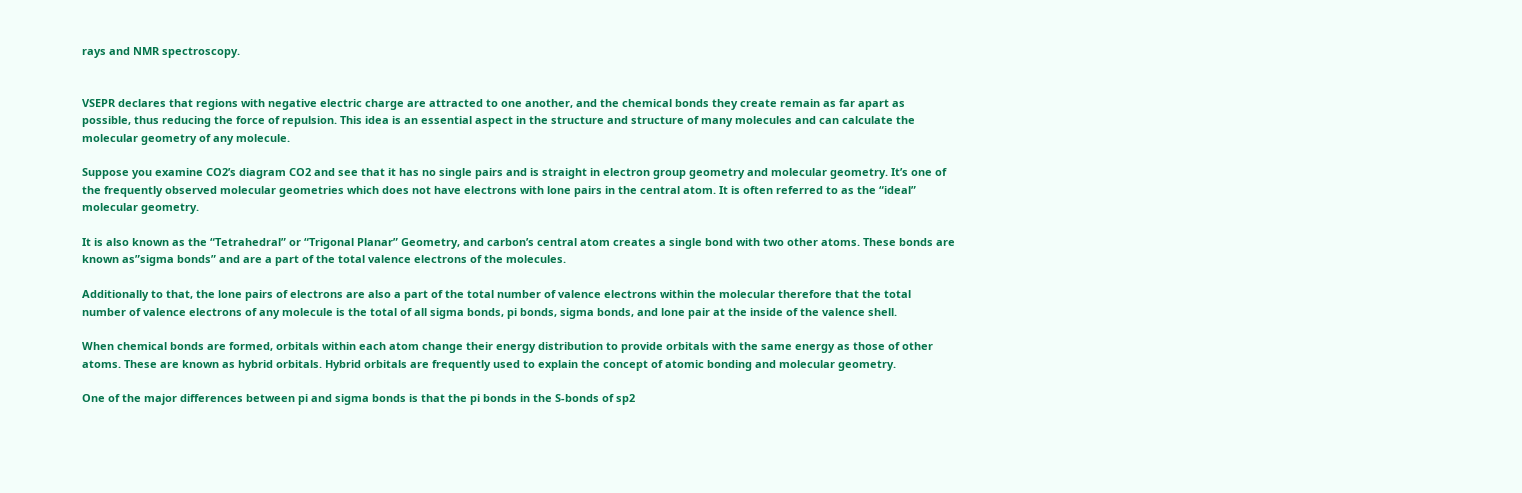rays and NMR spectroscopy.


VSEPR declares that regions with negative electric charge are attracted to one another, and the chemical bonds they create remain as far apart as possible, thus reducing the force of repulsion. This idea is an essential aspect in the structure and structure of many molecules and can calculate the molecular geometry of any molecule.

Suppose you examine CO2’s diagram CO2 and see that it has no single pairs and is straight in electron group geometry and molecular geometry. It’s one of the frequently observed molecular geometries which does not have electrons with lone pairs in the central atom. It is often referred to as the “ideal” molecular geometry.

It is also known as the “Tetrahedral” or “Trigonal Planar” Geometry, and carbon’s central atom creates a single bond with two other atoms. These bonds are known as”sigma bonds” and are a part of the total valence electrons of the molecules.

Additionally to that, the lone pairs of electrons are also a part of the total number of valence electrons within the molecular therefore that the total number of valence electrons of any molecule is the total of all sigma bonds, pi bonds, sigma bonds, and lone pair at the inside of the valence shell.

When chemical bonds are formed, orbitals within each atom change their energy distribution to provide orbitals with the same energy as those of other atoms. These are known as hybrid orbitals. Hybrid orbitals are frequently used to explain the concept of atomic bonding and molecular geometry.

One of the major differences between pi and sigma bonds is that the pi bonds in the S-bonds of sp2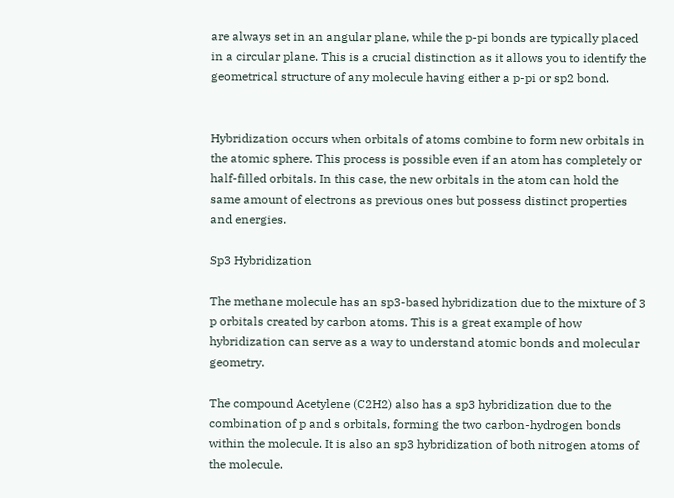are always set in an angular plane, while the p-pi bonds are typically placed in a circular plane. This is a crucial distinction as it allows you to identify the geometrical structure of any molecule having either a p-pi or sp2 bond.


Hybridization occurs when orbitals of atoms combine to form new orbitals in the atomic sphere. This process is possible even if an atom has completely or half-filled orbitals. In this case, the new orbitals in the atom can hold the same amount of electrons as previous ones but possess distinct properties and energies.

Sp3 Hybridization

The methane molecule has an sp3-based hybridization due to the mixture of 3 p orbitals created by carbon atoms. This is a great example of how hybridization can serve as a way to understand atomic bonds and molecular geometry.

The compound Acetylene (C2H2) also has a sp3 hybridization due to the combination of p and s orbitals, forming the two carbon-hydrogen bonds within the molecule. It is also an sp3 hybridization of both nitrogen atoms of the molecule.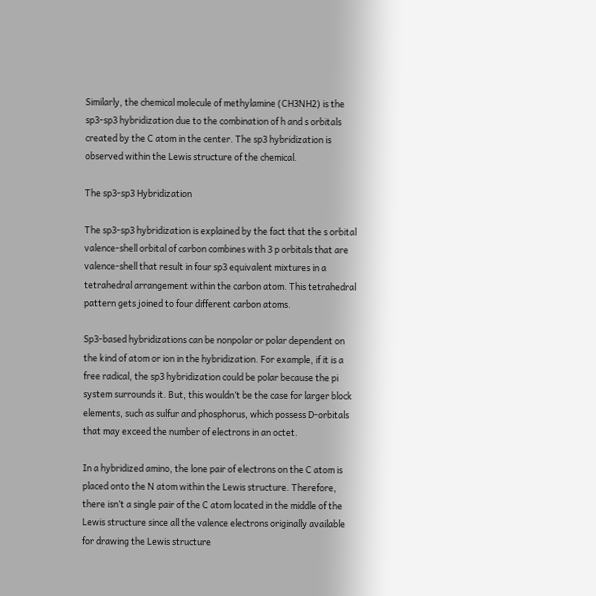Similarly, the chemical molecule of methylamine (CH3NH2) is the sp3-sp3 hybridization due to the combination of h and s orbitals created by the C atom in the center. The sp3 hybridization is observed within the Lewis structure of the chemical.

The sp3-sp3 Hybridization

The sp3-sp3 hybridization is explained by the fact that the s orbital valence-shell orbital of carbon combines with 3 p orbitals that are valence-shell that result in four sp3 equivalent mixtures in a tetrahedral arrangement within the carbon atom. This tetrahedral pattern gets joined to four different carbon atoms.

Sp3-based hybridizations can be nonpolar or polar dependent on the kind of atom or ion in the hybridization. For example, if it is a free radical, the sp3 hybridization could be polar because the pi system surrounds it. But, this wouldn’t be the case for larger block elements, such as sulfur and phosphorus, which possess D-orbitals that may exceed the number of electrons in an octet.

In a hybridized amino, the lone pair of electrons on the C atom is placed onto the N atom within the Lewis structure. Therefore, there isn’t a single pair of the C atom located in the middle of the Lewis structure since all the valence electrons originally available for drawing the Lewis structure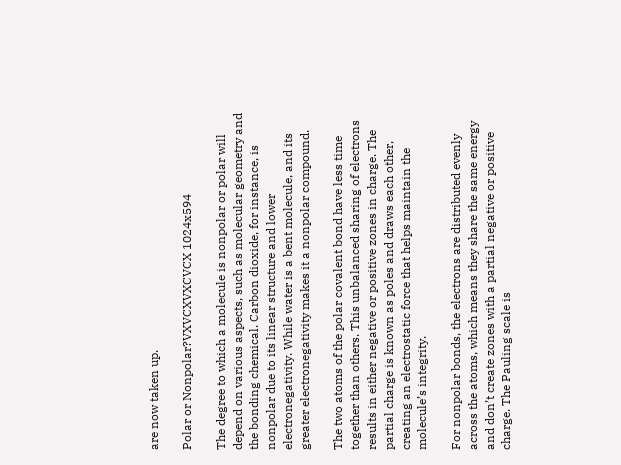are now taken up.

Polar or Nonpolar?VXVCXVXCVCX 1024x594

The degree to which a molecule is nonpolar or polar will depend on various aspects, such as molecular geometry and the bonding chemical. Carbon dioxide, for instance, is nonpolar due to its linear structure and lower electronegativity. While water is a bent molecule, and its greater electronegativity makes it a nonpolar compound.

The two atoms of the polar covalent bond have less time together than others. This unbalanced sharing of electrons results in either negative or positive zones in charge. The partial charge is known as poles and draws each other, creating an electrostatic force that helps maintain the molecule’s integrity.

For nonpolar bonds, the electrons are distributed evenly across the atoms, which means they share the same energy and don’t create zones with a partial negative or positive charge. The Pauling scale is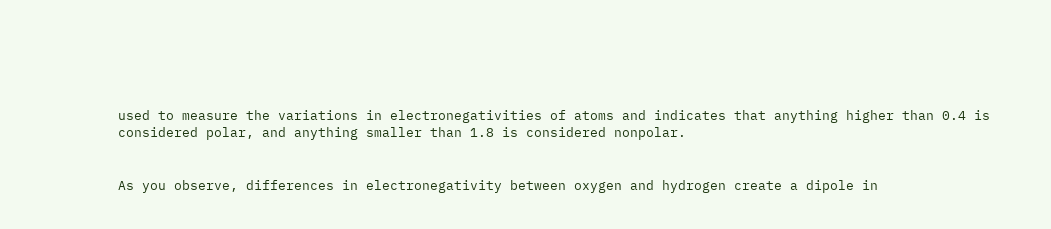used to measure the variations in electronegativities of atoms and indicates that anything higher than 0.4 is considered polar, and anything smaller than 1.8 is considered nonpolar.


As you observe, differences in electronegativity between oxygen and hydrogen create a dipole in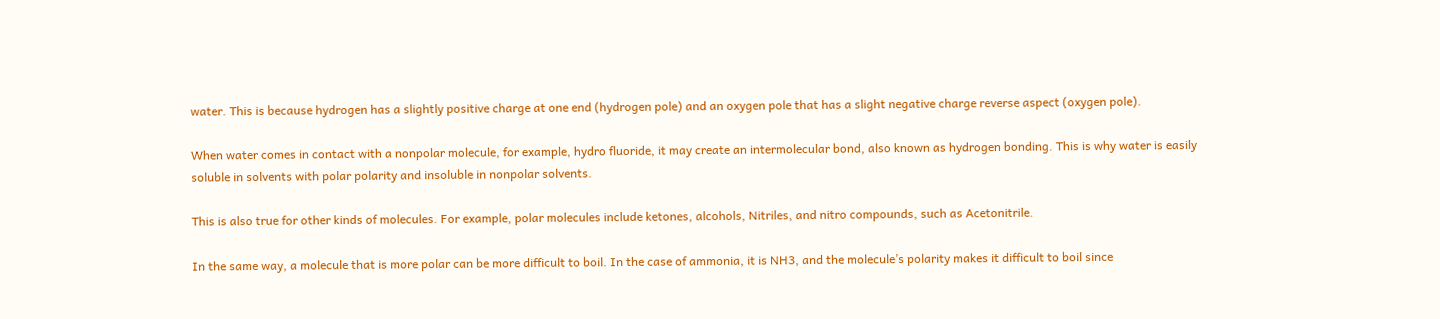water. This is because hydrogen has a slightly positive charge at one end (hydrogen pole) and an oxygen pole that has a slight negative charge reverse aspect (oxygen pole).

When water comes in contact with a nonpolar molecule, for example, hydro fluoride, it may create an intermolecular bond, also known as hydrogen bonding. This is why water is easily soluble in solvents with polar polarity and insoluble in nonpolar solvents.

This is also true for other kinds of molecules. For example, polar molecules include ketones, alcohols, Nitriles, and nitro compounds, such as Acetonitrile.

In the same way, a molecule that is more polar can be more difficult to boil. In the case of ammonia, it is NH3, and the molecule’s polarity makes it difficult to boil since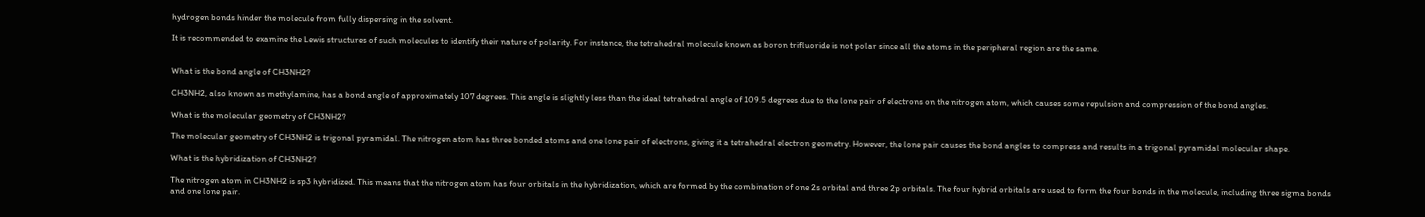hydrogen bonds hinder the molecule from fully dispersing in the solvent.

It is recommended to examine the Lewis structures of such molecules to identify their nature of polarity. For instance, the tetrahedral molecule known as boron trifluoride is not polar since all the atoms in the peripheral region are the same.


What is the bond angle of CH3NH2?

CH3NH2, also known as methylamine, has a bond angle of approximately 107 degrees. This angle is slightly less than the ideal tetrahedral angle of 109.5 degrees due to the lone pair of electrons on the nitrogen atom, which causes some repulsion and compression of the bond angles.

What is the molecular geometry of CH3NH2?

The molecular geometry of CH3NH2 is trigonal pyramidal. The nitrogen atom has three bonded atoms and one lone pair of electrons, giving it a tetrahedral electron geometry. However, the lone pair causes the bond angles to compress and results in a trigonal pyramidal molecular shape.

What is the hybridization of CH3NH2?

The nitrogen atom in CH3NH2 is sp3 hybridized. This means that the nitrogen atom has four orbitals in the hybridization, which are formed by the combination of one 2s orbital and three 2p orbitals. The four hybrid orbitals are used to form the four bonds in the molecule, including three sigma bonds and one lone pair.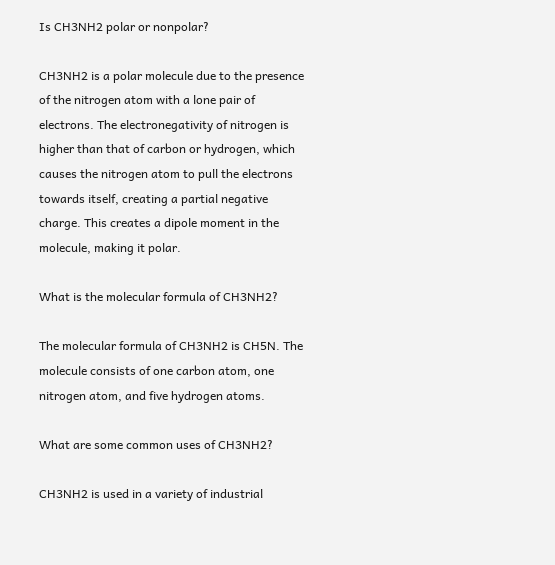Is CH3NH2 polar or nonpolar?

CH3NH2 is a polar molecule due to the presence of the nitrogen atom with a lone pair of electrons. The electronegativity of nitrogen is higher than that of carbon or hydrogen, which causes the nitrogen atom to pull the electrons towards itself, creating a partial negative charge. This creates a dipole moment in the molecule, making it polar.

What is the molecular formula of CH3NH2?

The molecular formula of CH3NH2 is CH5N. The molecule consists of one carbon atom, one nitrogen atom, and five hydrogen atoms.

What are some common uses of CH3NH2?

CH3NH2 is used in a variety of industrial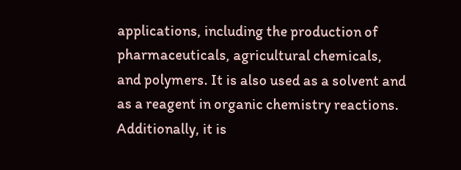applications, including the production of pharmaceuticals, agricultural chemicals, and polymers. It is also used as a solvent and as a reagent in organic chemistry reactions. Additionally, it is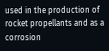used in the production of rocket propellants and as a corrosion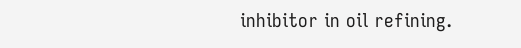inhibitor in oil refining.